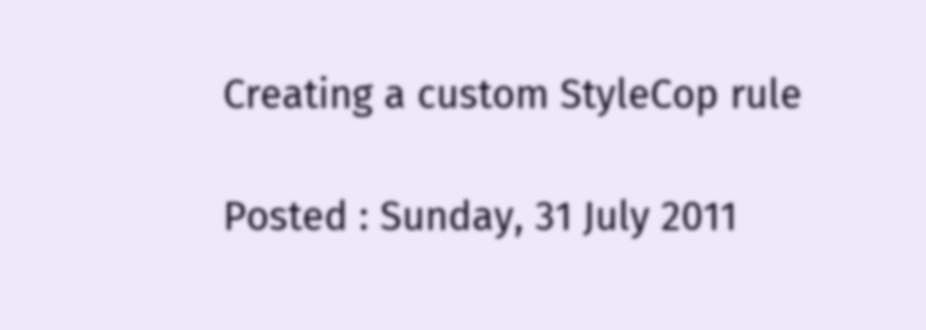Creating a custom StyleCop rule

Posted : Sunday, 31 July 2011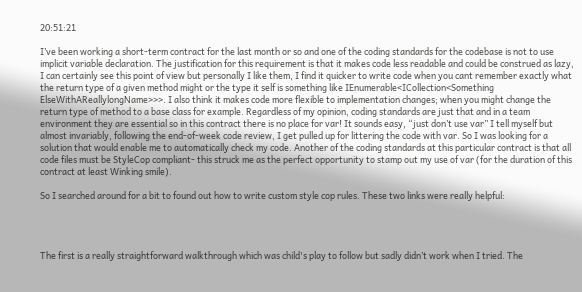20:51:21

I’ve been working a short-term contract for the last month or so and one of the coding standards for the codebase is not to use implicit variable declaration. The justification for this requirement is that it makes code less readable and could be construed as lazy, I can certainly see this point of view but personally I like them, I find it quicker to write code when you cant remember exactly what the return type of a given method might or the type it self is something like IEnumerable<ICollection<Something ElseWithAReallylongName>>>. I also think it makes code more flexible to implementation changes; when you might change the return type of method to a base class for example. Regardless of my opinion, coding standards are just that and in a team environment they are essential so in this contract there is no place for var! It sounds easy, “just don’t use var” I tell myself but almost invariably, following the end-of-week code review, I get pulled up for littering the code with var. So I was looking for a solution that would enable me to automatically check my code. Another of the coding standards at this particular contract is that all code files must be StyleCop compliant- this struck me as the perfect opportunity to stamp out my use of var (for the duration of this contract at least Winking smile).

So I searched around for a bit to found out how to write custom style cop rules. These two links were really helpful:




The first is a really straightforward walkthrough which was child's play to follow but sadly didn’t work when I tried. The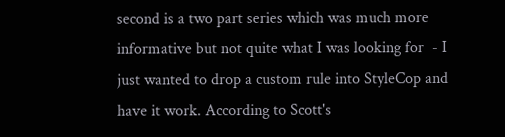second is a two part series which was much more informative but not quite what I was looking for  - I just wanted to drop a custom rule into StyleCop and have it work. According to Scott's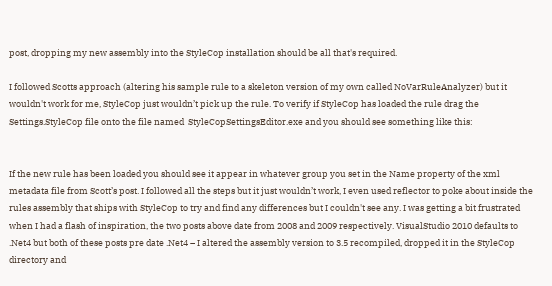post, dropping my new assembly into the StyleCop installation should be all that's required.

I followed Scotts approach (altering his sample rule to a skeleton version of my own called NoVarRuleAnalyzer) but it wouldn't work for me, StyleCop just wouldn’t pick up the rule. To verify if StyleCop has loaded the rule drag the Settings.StyleCop file onto the file named  StyleCopSettingsEditor.exe and you should see something like this:


If the new rule has been loaded you should see it appear in whatever group you set in the Name property of the xml metadata file from Scott’s post. I followed all the steps but it just wouldn’t work, I even used reflector to poke about inside the rules assembly that ships with StyleCop to try and find any differences but I couldn't see any. I was getting a bit frustrated when I had a flash of inspiration, the two posts above date from 2008 and 2009 respectively. VisualStudio 2010 defaults to .Net4 but both of these posts pre date .Net4 – I altered the assembly version to 3.5 recompiled, dropped it in the StyleCop directory and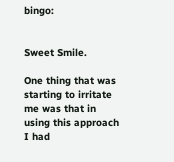bingo:


Sweet Smile.

One thing that was starting to irritate me was that in using this approach I had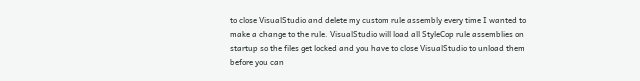to close VisualStudio and delete my custom rule assembly every time I wanted to make a change to the rule. VisualStudio will load all StyleCop rule assemblies on startup so the files get locked and you have to close VisualStudio to unload them before you can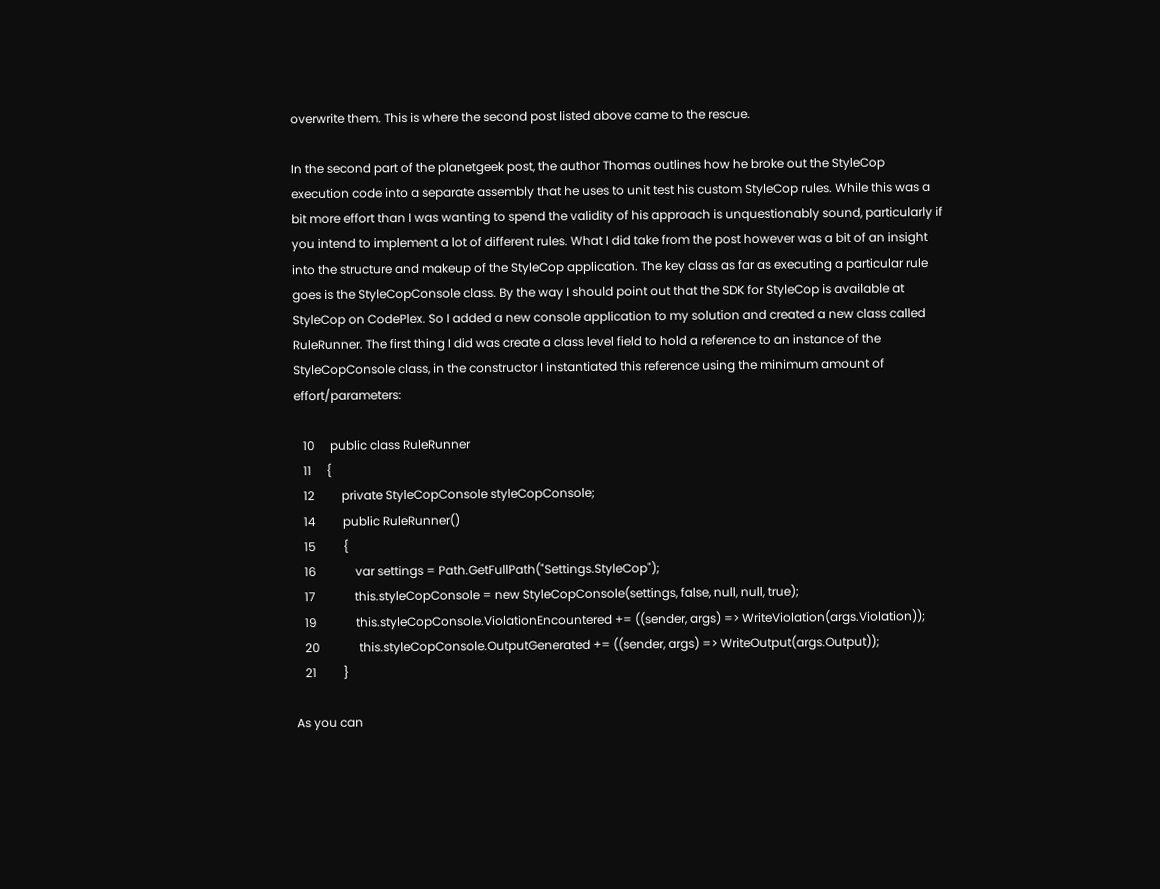overwrite them. This is where the second post listed above came to the rescue.

In the second part of the planetgeek post, the author Thomas outlines how he broke out the StyleCop execution code into a separate assembly that he uses to unit test his custom StyleCop rules. While this was a bit more effort than I was wanting to spend the validity of his approach is unquestionably sound, particularly if you intend to implement a lot of different rules. What I did take from the post however was a bit of an insight into the structure and makeup of the StyleCop application. The key class as far as executing a particular rule goes is the StyleCopConsole class. By the way I should point out that the SDK for StyleCop is available at StyleCop on CodePlex. So I added a new console application to my solution and created a new class called RuleRunner. The first thing I did was create a class level field to hold a reference to an instance of the StyleCopConsole class, in the constructor I instantiated this reference using the minimum amount of effort/parameters:

   10     public class RuleRunner
   11     {
   12         private StyleCopConsole styleCopConsole;
   14         public RuleRunner()
   15         {
   16             var settings = Path.GetFullPath("Settings.StyleCop");
   17             this.styleCopConsole = new StyleCopConsole(settings, false, null, null, true);
   19             this.styleCopConsole.ViolationEncountered += ((sender, args) => WriteViolation(args.Violation));
   20             this.styleCopConsole.OutputGenerated += ((sender, args) => WriteOutput(args.Output));
   21         }

As you can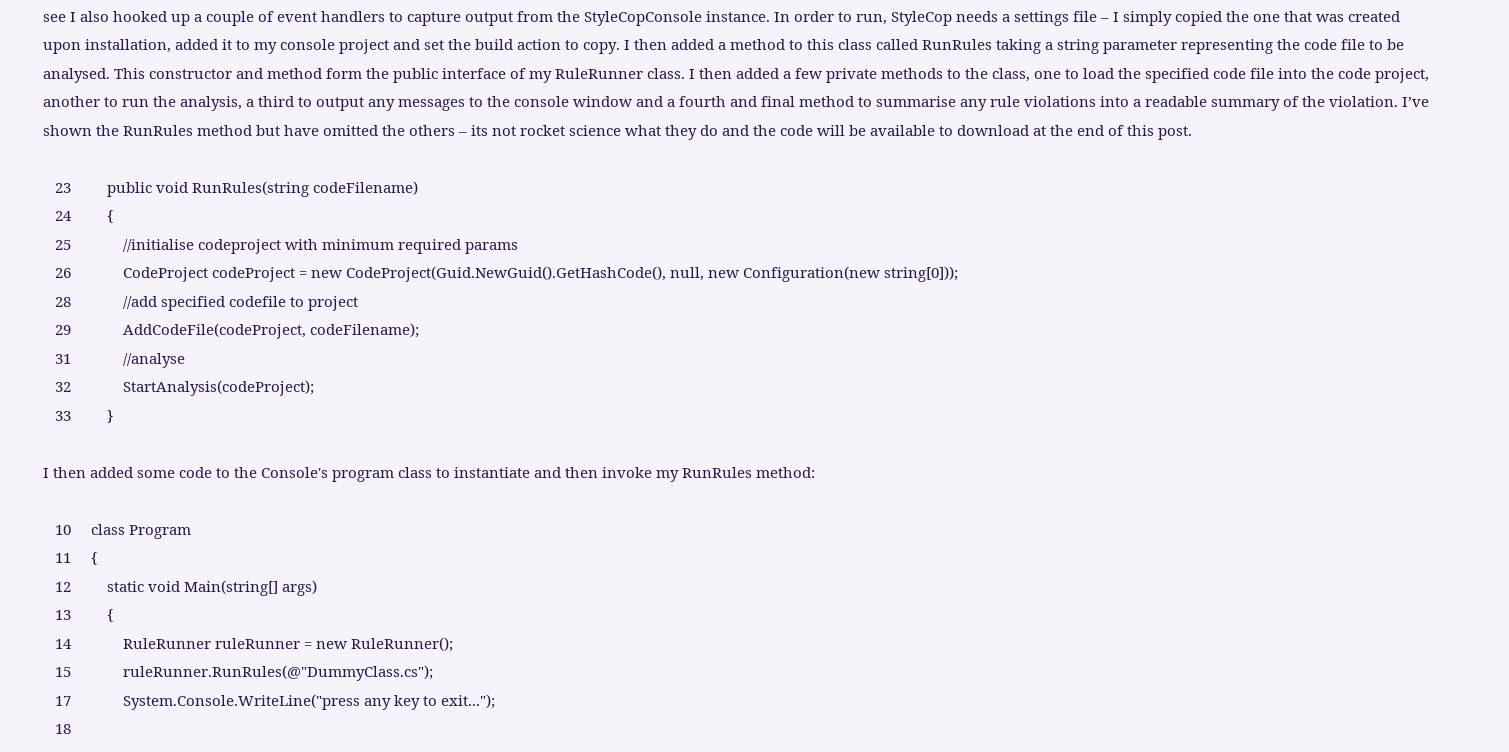see I also hooked up a couple of event handlers to capture output from the StyleCopConsole instance. In order to run, StyleCop needs a settings file – I simply copied the one that was created upon installation, added it to my console project and set the build action to copy. I then added a method to this class called RunRules taking a string parameter representing the code file to be analysed. This constructor and method form the public interface of my RuleRunner class. I then added a few private methods to the class, one to load the specified code file into the code project, another to run the analysis, a third to output any messages to the console window and a fourth and final method to summarise any rule violations into a readable summary of the violation. I’ve shown the RunRules method but have omitted the others – its not rocket science what they do and the code will be available to download at the end of this post.

   23         public void RunRules(string codeFilename)
   24         {
   25             //initialise codeproject with minimum required params
   26             CodeProject codeProject = new CodeProject(Guid.NewGuid().GetHashCode(), null, new Configuration(new string[0]));
   28             //add specified codefile to project
   29             AddCodeFile(codeProject, codeFilename);
   31             //analyse
   32             StartAnalysis(codeProject);
   33         }

I then added some code to the Console's program class to instantiate and then invoke my RunRules method:

   10     class Program
   11     {
   12         static void Main(string[] args)
   13         {
   14             RuleRunner ruleRunner = new RuleRunner();
   15             ruleRunner.RunRules(@"DummyClass.cs");
   17             System.Console.WriteLine("press any key to exit...");
   18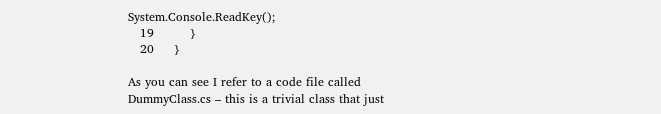System.Console.ReadKey();
   19         }
   20     }

As you can see I refer to a code file called DummyClass.cs – this is a trivial class that just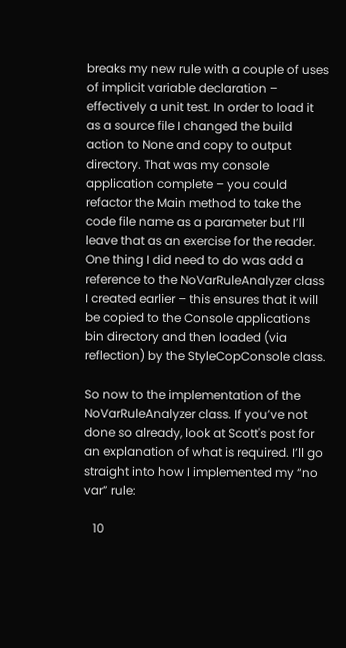breaks my new rule with a couple of uses of implicit variable declaration – effectively a unit test. In order to load it as a source file I changed the build action to None and copy to output directory. That was my console application complete – you could refactor the Main method to take the code file name as a parameter but I’ll leave that as an exercise for the reader. One thing I did need to do was add a reference to the NoVarRuleAnalyzer class I created earlier – this ensures that it will be copied to the Console applications bin directory and then loaded (via reflection) by the StyleCopConsole class.

So now to the implementation of the NoVarRuleAnalyzer class. If you’ve not done so already, look at Scott's post for an explanation of what is required. I’ll go straight into how I implemented my “no var” rule:

   10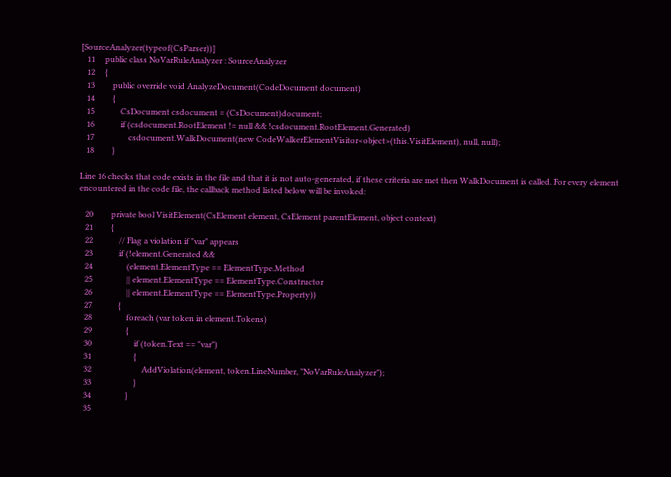[SourceAnalyzer(typeof(CsParser))]
   11     public class NoVarRuleAnalyzer : SourceAnalyzer
   12     {
   13         public override void AnalyzeDocument(CodeDocument document)
   14         {
   15             CsDocument csdocument = (CsDocument)document;
   16             if (csdocument.RootElement != null && !csdocument.RootElement.Generated)
   17                 csdocument.WalkDocument(new CodeWalkerElementVisitor<object>(this.VisitElement), null, null);
   18         }

Line 16 checks that code exists in the file and that it is not auto-generated, if these criteria are met then WalkDocument is called. For every element encountered in the code file, the callback method listed below will be invoked:

   20         private bool VisitElement(CsElement element, CsElement parentElement, object context)
   21         {
   22             // Flag a violation if "var" appears
   23             if (!element.Generated &&
   24                 (element.ElementType == ElementType.Method
   25                 || element.ElementType == ElementType.Constructor
   26                 || element.ElementType == ElementType.Property))
   27             {
   28                 foreach (var token in element.Tokens)
   29                 {
   30                     if (token.Text == "var")
   31                     {
   32                         AddViolation(element, token.LineNumber, "NoVarRuleAnalyzer");
   33                     }
   34                 }
   35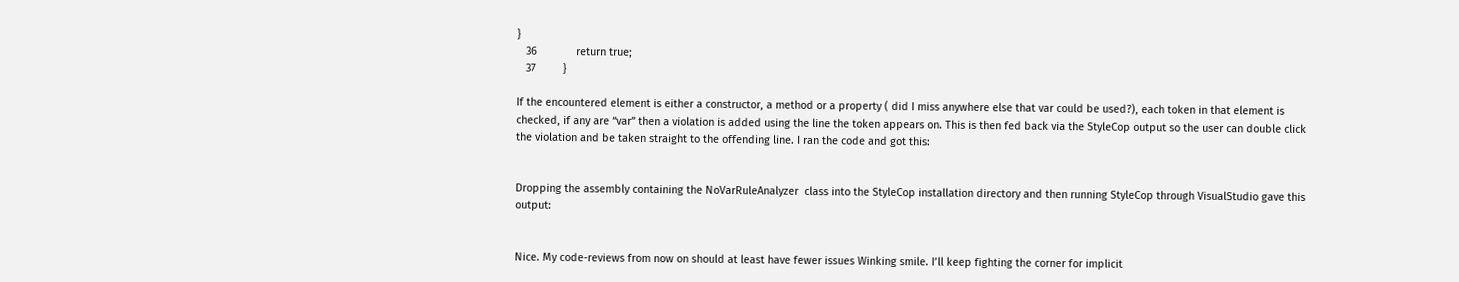}
   36             return true;
   37         }

If the encountered element is either a constructor, a method or a property ( did I miss anywhere else that var could be used?), each token in that element is checked, if any are “var” then a violation is added using the line the token appears on. This is then fed back via the StyleCop output so the user can double click the violation and be taken straight to the offending line. I ran the code and got this:


Dropping the assembly containing the NoVarRuleAnalyzer  class into the StyleCop installation directory and then running StyleCop through VisualStudio gave this output:


Nice. My code-reviews from now on should at least have fewer issues Winking smile. I’ll keep fighting the corner for implicit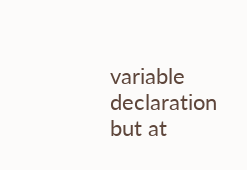variable declaration but at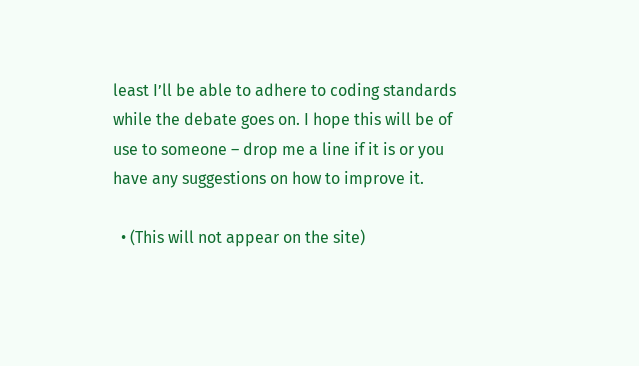least I’ll be able to adhere to coding standards while the debate goes on. I hope this will be of use to someone – drop me a line if it is or you have any suggestions on how to improve it.

  • (This will not appear on the site)